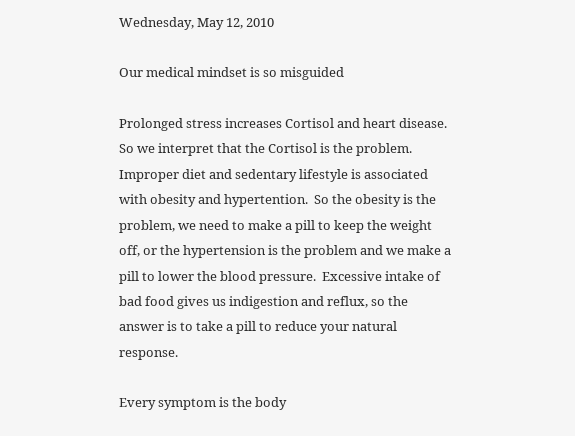Wednesday, May 12, 2010

Our medical mindset is so misguided

Prolonged stress increases Cortisol and heart disease.  So we interpret that the Cortisol is the problem.  Improper diet and sedentary lifestyle is associated with obesity and hypertention.  So the obesity is the problem, we need to make a pill to keep the weight off, or the hypertension is the problem and we make a pill to lower the blood pressure.  Excessive intake of bad food gives us indigestion and reflux, so the answer is to take a pill to reduce your natural response.

Every symptom is the body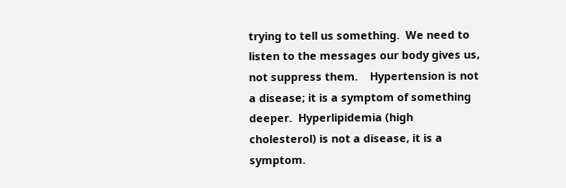trying to tell us something.  We need to listen to the messages our body gives us, not suppress them.    Hypertension is not a disease; it is a symptom of something deeper.  Hyperlipidemia (high cholesterol) is not a disease, it is a symptom.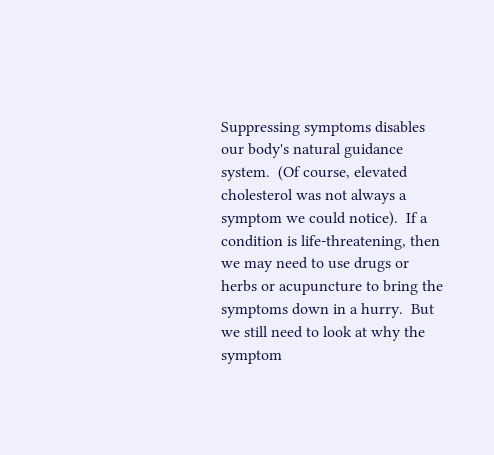Suppressing symptoms disables our body's natural guidance system.  (Of course, elevated cholesterol was not always a symptom we could notice).  If a condition is life-threatening, then we may need to use drugs or herbs or acupuncture to bring the symptoms down in a hurry.  But we still need to look at why the symptom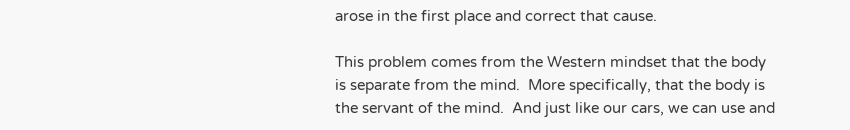arose in the first place and correct that cause.

This problem comes from the Western mindset that the body is separate from the mind.  More specifically, that the body is the servant of the mind.  And just like our cars, we can use and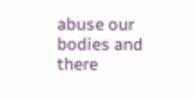abuse our bodies and there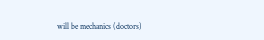will be mechanics (doctors)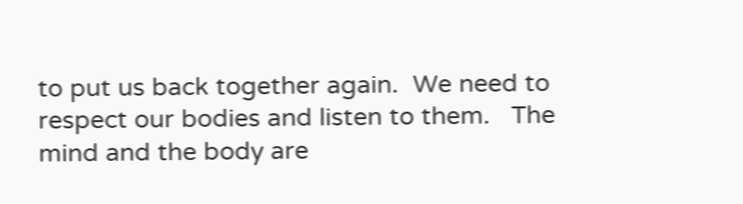to put us back together again.  We need to respect our bodies and listen to them.   The mind and the body are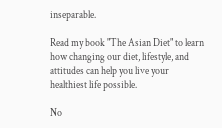inseparable.

Read my book "The Asian Diet" to learn how changing our diet, lifestyle, and attitudes can help you live your healthiest life possible.

No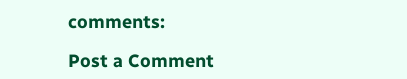comments:

Post a Comment